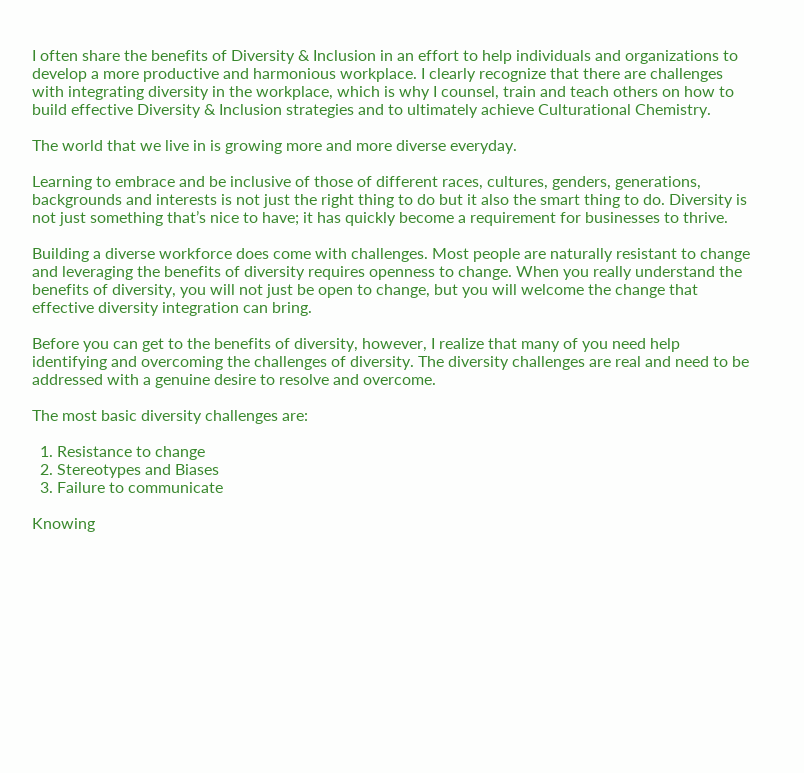I often share the benefits of Diversity & Inclusion in an effort to help individuals and organizations to develop a more productive and harmonious workplace. I clearly recognize that there are challenges with integrating diversity in the workplace, which is why I counsel, train and teach others on how to build effective Diversity & Inclusion strategies and to ultimately achieve Culturational Chemistry.

The world that we live in is growing more and more diverse everyday.

Learning to embrace and be inclusive of those of different races, cultures, genders, generations, backgrounds and interests is not just the right thing to do but it also the smart thing to do. Diversity is not just something that’s nice to have; it has quickly become a requirement for businesses to thrive.

Building a diverse workforce does come with challenges. Most people are naturally resistant to change and leveraging the benefits of diversity requires openness to change. When you really understand the benefits of diversity, you will not just be open to change, but you will welcome the change that effective diversity integration can bring.

Before you can get to the benefits of diversity, however, I realize that many of you need help identifying and overcoming the challenges of diversity. The diversity challenges are real and need to be addressed with a genuine desire to resolve and overcome.

The most basic diversity challenges are:

  1. Resistance to change
  2. Stereotypes and Biases
  3. Failure to communicate

Knowing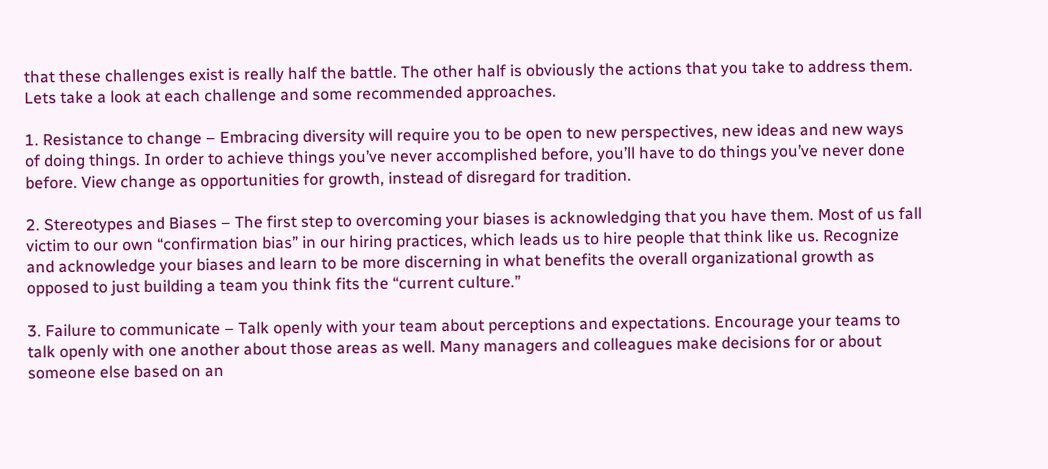that these challenges exist is really half the battle. The other half is obviously the actions that you take to address them. Lets take a look at each challenge and some recommended approaches.

1. Resistance to change – Embracing diversity will require you to be open to new perspectives, new ideas and new ways of doing things. In order to achieve things you’ve never accomplished before, you’ll have to do things you’ve never done before. View change as opportunities for growth, instead of disregard for tradition.

2. Stereotypes and Biases – The first step to overcoming your biases is acknowledging that you have them. Most of us fall victim to our own “confirmation bias” in our hiring practices, which leads us to hire people that think like us. Recognize and acknowledge your biases and learn to be more discerning in what benefits the overall organizational growth as opposed to just building a team you think fits the “current culture.”

3. Failure to communicate – Talk openly with your team about perceptions and expectations. Encourage your teams to talk openly with one another about those areas as well. Many managers and colleagues make decisions for or about someone else based on an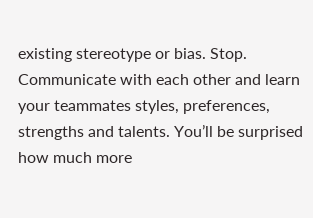existing stereotype or bias. Stop. Communicate with each other and learn your teammates styles, preferences, strengths and talents. You’ll be surprised how much more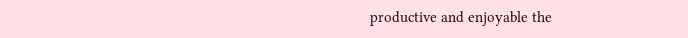productive and enjoyable the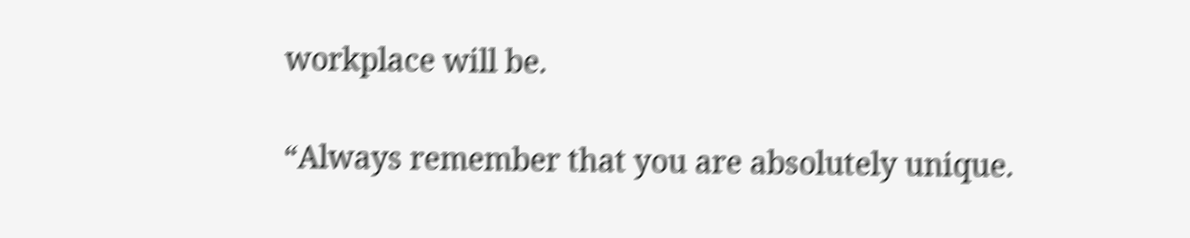workplace will be.

“Always remember that you are absolutely unique.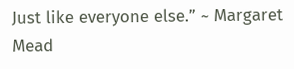Just like everyone else.” ~ Margaret Mead